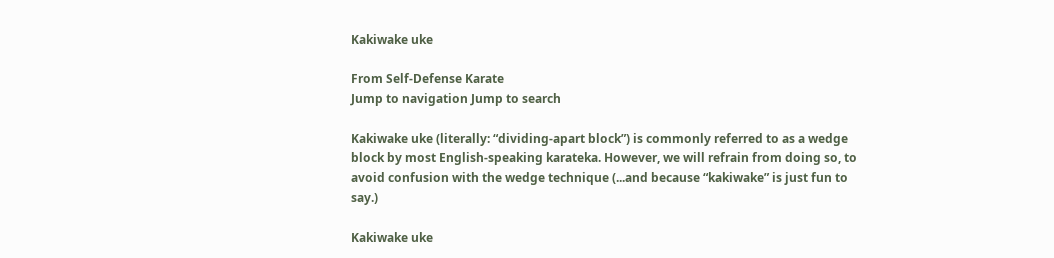Kakiwake uke

From Self-Defense Karate
Jump to navigation Jump to search

Kakiwake uke (literally: “dividing-apart block”) is commonly referred to as a wedge block by most English-speaking karateka. However, we will refrain from doing so, to avoid confusion with the wedge technique (...and because “kakiwake” is just fun to say.)

Kakiwake uke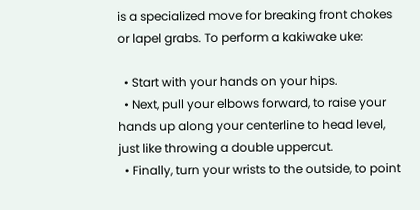is a specialized move for breaking front chokes or lapel grabs. To perform a kakiwake uke:

  • Start with your hands on your hips.
  • Next, pull your elbows forward, to raise your hands up along your centerline to head level, just like throwing a double uppercut.
  • Finally, turn your wrists to the outside, to point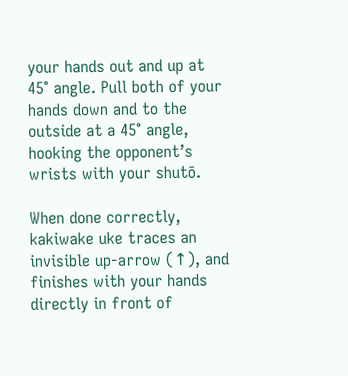your hands out and up at 45° angle. Pull both of your hands down and to the outside at a 45° angle, hooking the opponent’s wrists with your shutō.

When done correctly, kakiwake uke traces an invisible up-arrow (↑), and finishes with your hands directly in front of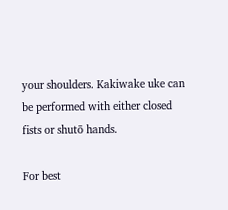your shoulders. Kakiwake uke can be performed with either closed fists or shutō hands.

For best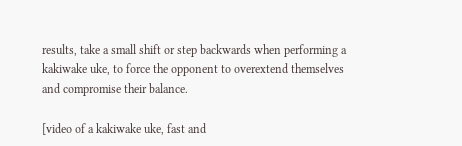results, take a small shift or step backwards when performing a kakiwake uke, to force the opponent to overextend themselves and compromise their balance.

[video of a kakiwake uke, fast and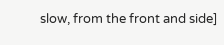slow, from the front and side]